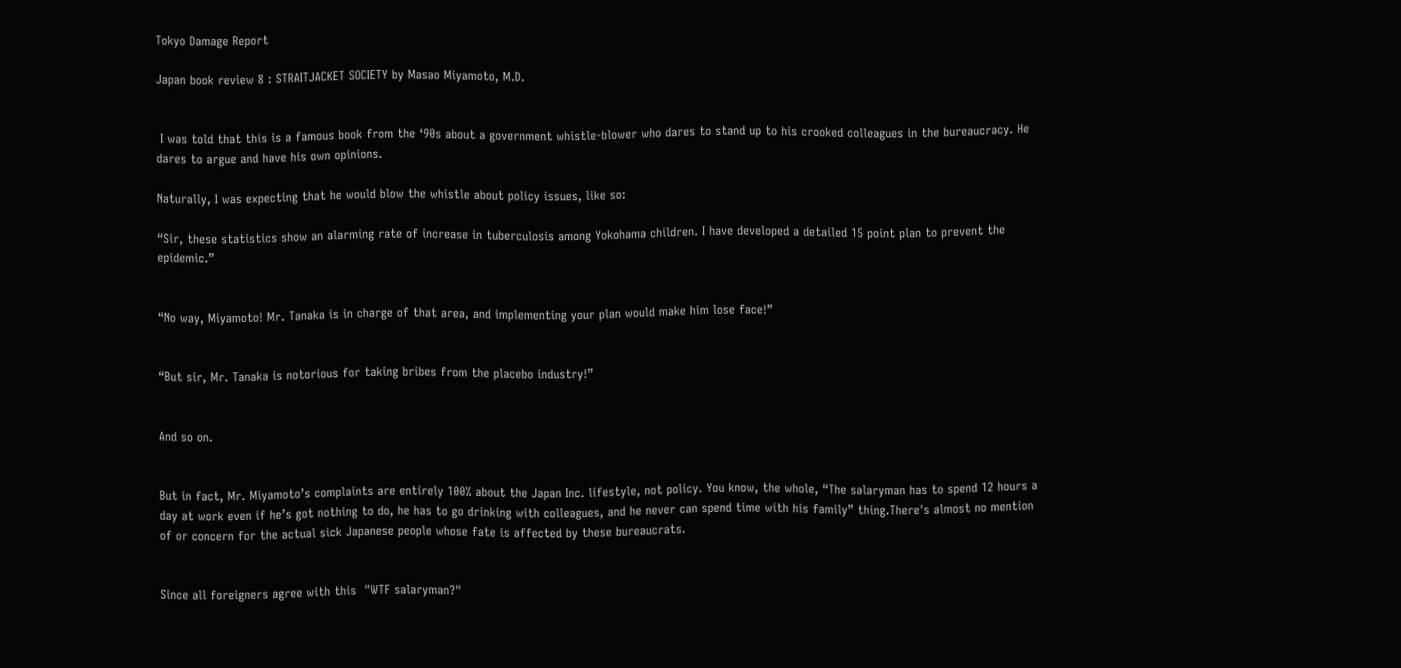Tokyo Damage Report

Japan book review 8 : STRAITJACKET SOCIETY by Masao Miyamoto, M.D.


 I was told that this is a famous book from the ‘90s about a government whistle-blower who dares to stand up to his crooked colleagues in the bureaucracy. He dares to argue and have his own opinions.

Naturally, I was expecting that he would blow the whistle about policy issues, like so:

“Sir, these statistics show an alarming rate of increase in tuberculosis among Yokohama children. I have developed a detailed 15 point plan to prevent the epidemic.”


“No way, Miyamoto! Mr. Tanaka is in charge of that area, and implementing your plan would make him lose face!”


“But sir, Mr. Tanaka is notorious for taking bribes from the placebo industry!”


And so on.


But in fact, Mr. Miyamoto’s complaints are entirely 100% about the Japan Inc. lifestyle, not policy. You know, the whole, “The salaryman has to spend 12 hours a day at work even if he’s got nothing to do, he has to go drinking with colleagues, and he never can spend time with his family” thing.There's almost no mention of or concern for the actual sick Japanese people whose fate is affected by these bureaucrats.


Since all foreigners agree with this  "WTF salaryman?"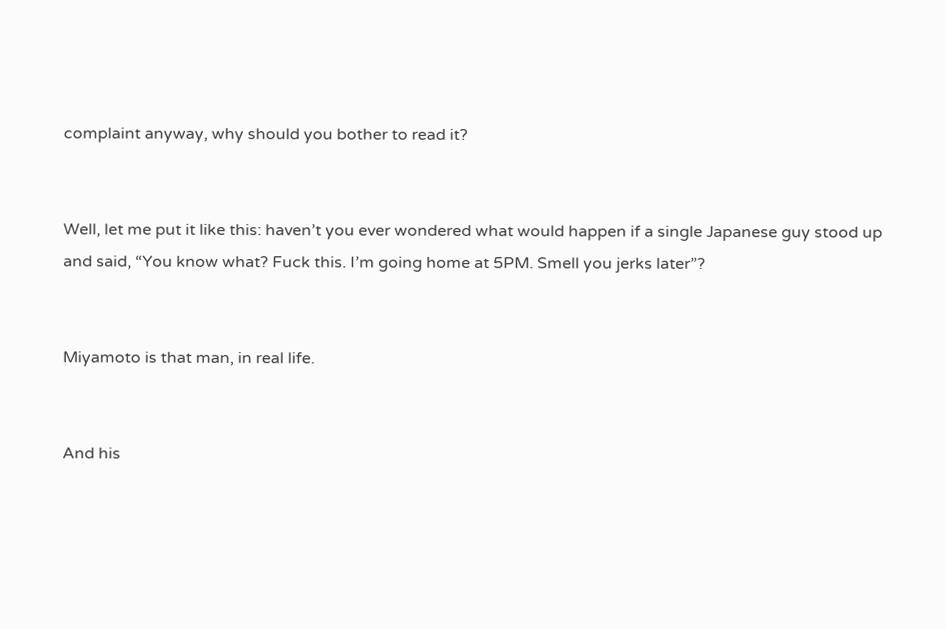complaint anyway, why should you bother to read it?


Well, let me put it like this: haven’t you ever wondered what would happen if a single Japanese guy stood up and said, “You know what? Fuck this. I’m going home at 5PM. Smell you jerks later”?


Miyamoto is that man, in real life.


And his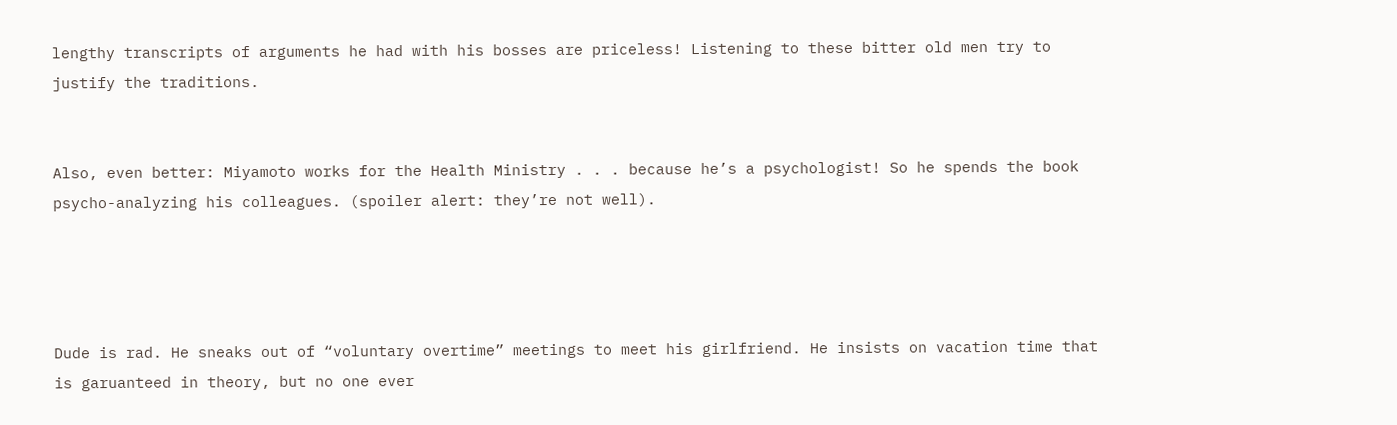lengthy transcripts of arguments he had with his bosses are priceless! Listening to these bitter old men try to justify the traditions.


Also, even better: Miyamoto works for the Health Ministry . . . because he’s a psychologist! So he spends the book psycho-analyzing his colleagues. (spoiler alert: they’re not well).




Dude is rad. He sneaks out of “voluntary overtime” meetings to meet his girlfriend. He insists on vacation time that is garuanteed in theory, but no one ever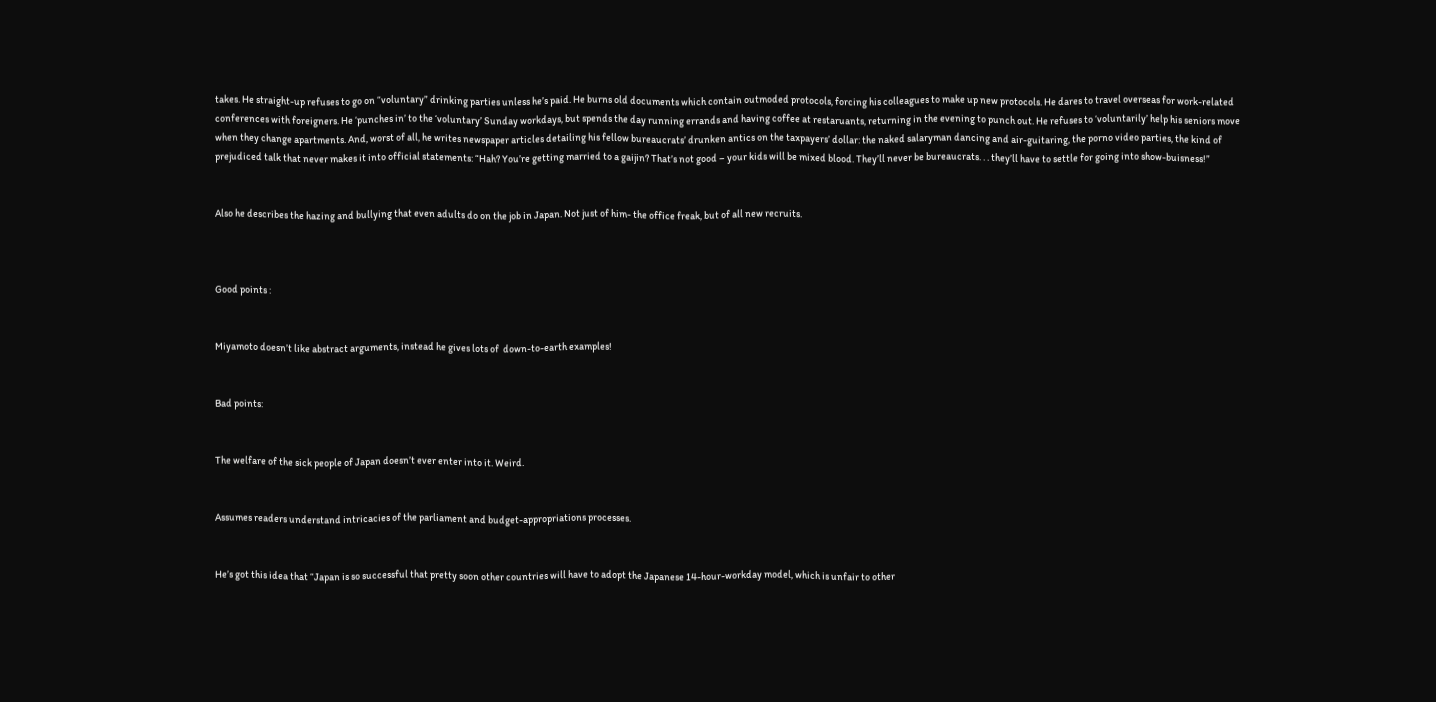takes. He straight-up refuses to go on “voluntary” drinking parties unless he’s paid. He burns old documents which contain outmoded protocols, forcing his colleagues to make up new protocols. He dares to travel overseas for work-related conferences with foreigners. He ‘punches in’ to the ‘voluntary’ Sunday workdays, but spends the day running errands and having coffee at restaruants, returning in the evening to punch out. He refuses to ‘voluntarily’ help his seniors move when they change apartments. And, worst of all, he writes newspaper articles detailing his fellow bureaucrats’ drunken antics on the taxpayers’ dollar: the naked salaryman dancing and air-guitaring, the porno video parties, the kind of prejudiced talk that never makes it into official statements: “Hah? You’re getting married to a gaijin? That’s not good – your kids will be mixed blood. They’ll never be bureaucrats. . . they’ll have to settle for going into show-buisness!”


Also he describes the hazing and bullying that even adults do on the job in Japan. Not just of him- the office freak, but of all new recruits.



Good points :


Miyamoto doesn’t like abstract arguments, instead he gives lots of  down-to-earth examples!


Bad points:


The welfare of the sick people of Japan doesn’t ever enter into it. Weird.


Assumes readers understand intricacies of the parliament and budget-appropriations processes.


He’s got this idea that “Japan is so successful that pretty soon other countries will have to adopt the Japanese 14-hour-workday model, which is unfair to other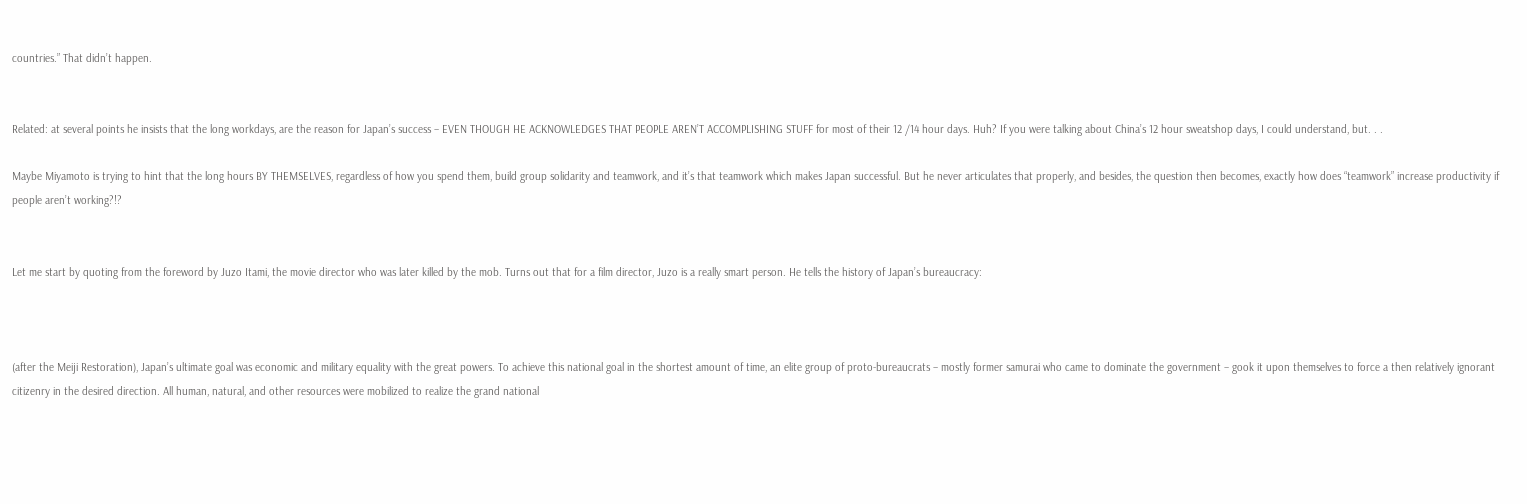countries.” That didn’t happen.


Related: at several points he insists that the long workdays, are the reason for Japan’s success – EVEN THOUGH HE ACKNOWLEDGES THAT PEOPLE AREN’T ACCOMPLISHING STUFF for most of their 12 /14 hour days. Huh? If you were talking about China’s 12 hour sweatshop days, I could understand, but. . .

Maybe Miyamoto is trying to hint that the long hours BY THEMSELVES, regardless of how you spend them, build group solidarity and teamwork, and it’s that teamwork which makes Japan successful. But he never articulates that properly, and besides, the question then becomes, exactly how does “teamwork” increase productivity if people aren’t working?!?


Let me start by quoting from the foreword by Juzo Itami, the movie director who was later killed by the mob. Turns out that for a film director, Juzo is a really smart person. He tells the history of Japan’s bureaucracy:



(after the Meiji Restoration), Japan’s ultimate goal was economic and military equality with the great powers. To achieve this national goal in the shortest amount of time, an elite group of proto-bureaucrats – mostly former samurai who came to dominate the government – gook it upon themselves to force a then relatively ignorant citizenry in the desired direction. All human, natural, and other resources were mobilized to realize the grand national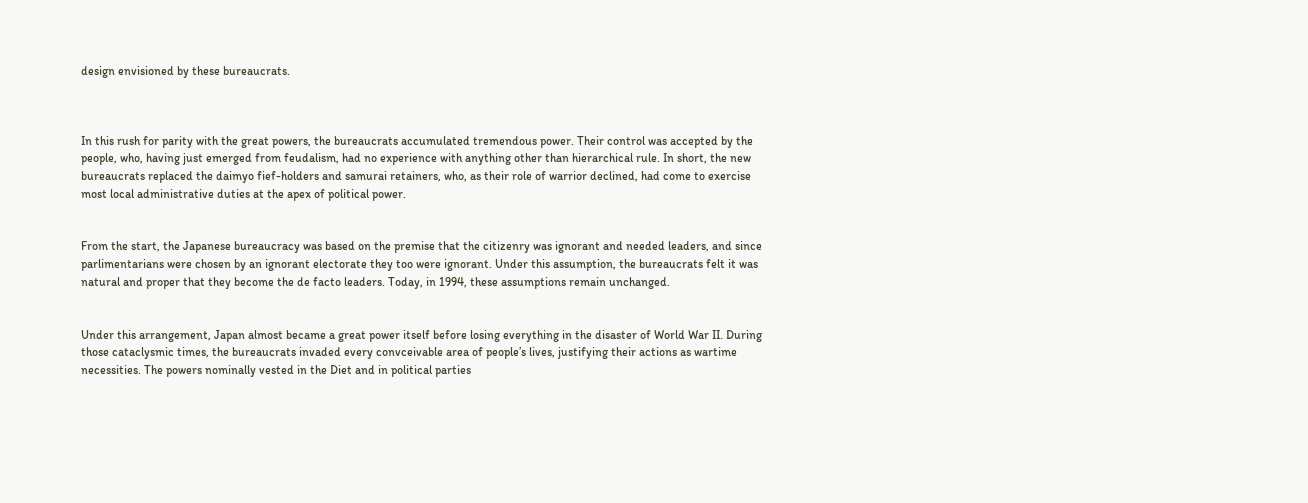design envisioned by these bureaucrats.



In this rush for parity with the great powers, the bureaucrats accumulated tremendous power. Their control was accepted by the people, who, having just emerged from feudalism, had no experience with anything other than hierarchical rule. In short, the new bureaucrats replaced the daimyo fief-holders and samurai retainers, who, as their role of warrior declined, had come to exercise most local administrative duties at the apex of political power.


From the start, the Japanese bureaucracy was based on the premise that the citizenry was ignorant and needed leaders, and since parlimentarians were chosen by an ignorant electorate they too were ignorant. Under this assumption, the bureaucrats felt it was natural and proper that they become the de facto leaders. Today, in 1994, these assumptions remain unchanged.


Under this arrangement, Japan almost became a great power itself before losing everything in the disaster of World War II. During those cataclysmic times, the bureaucrats invaded every convceivable area of people’s lives, justifying their actions as wartime necessities. The powers nominally vested in the Diet and in political parties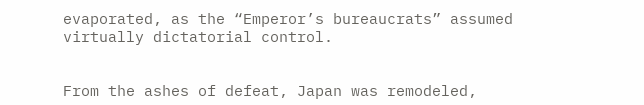evaporated, as the “Emperor’s bureaucrats” assumed virtually dictatorial control.


From the ashes of defeat, Japan was remodeled,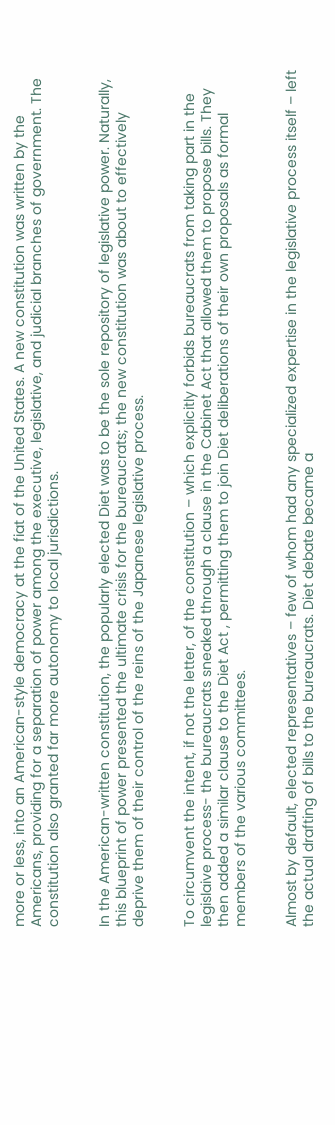more or less, into an American-style democracy at the fiat of the United States. A new constitution was written by the Americans, providing for a separation of power among the executive, legislative, and judicial branches of government. The constitution also granted far more autonomy to local jurisdictions.


In the American-written constitution, the popularly elected Diet was to be the sole repository of legislative power. Naturally, this blueprint of power presented the ultimate crisis for the bureaucrats; the new constitution was about to effectively deprive them of their control of the reins of the Japanese legislative process.


To circumvent the intent, if not the letter, of the constitution – which explicitly forbids bureaucrats from taking part in the legislaive process- the bureaucrats sneaked through a clause in the Cabinet Act that allowed them to propose bills. They then added a similar clause to the Diet Act , permitting them to join Diet deliberations of their own proposals as formal members of the various committees.


Almost by default, elected representatives – few of whom had any specialized expertise in the legislative process itself – left the actual drafting of bills to the bureaucrats. Diet debate became a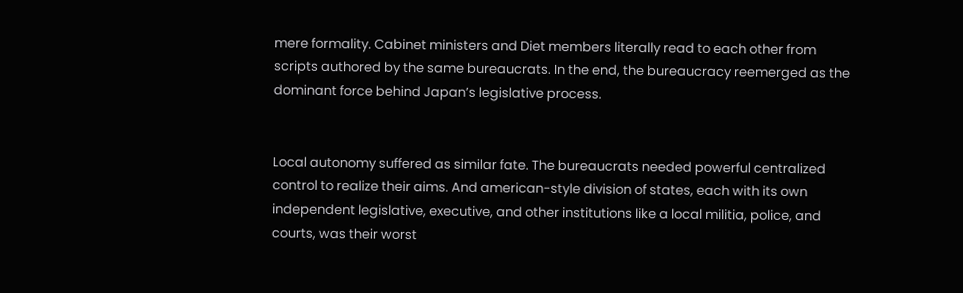mere formality. Cabinet ministers and Diet members literally read to each other from scripts authored by the same bureaucrats. In the end, the bureaucracy reemerged as the dominant force behind Japan’s legislative process.


Local autonomy suffered as similar fate. The bureaucrats needed powerful centralized control to realize their aims. And american-style division of states, each with its own independent legislative, executive, and other institutions like a local militia, police, and courts, was their worst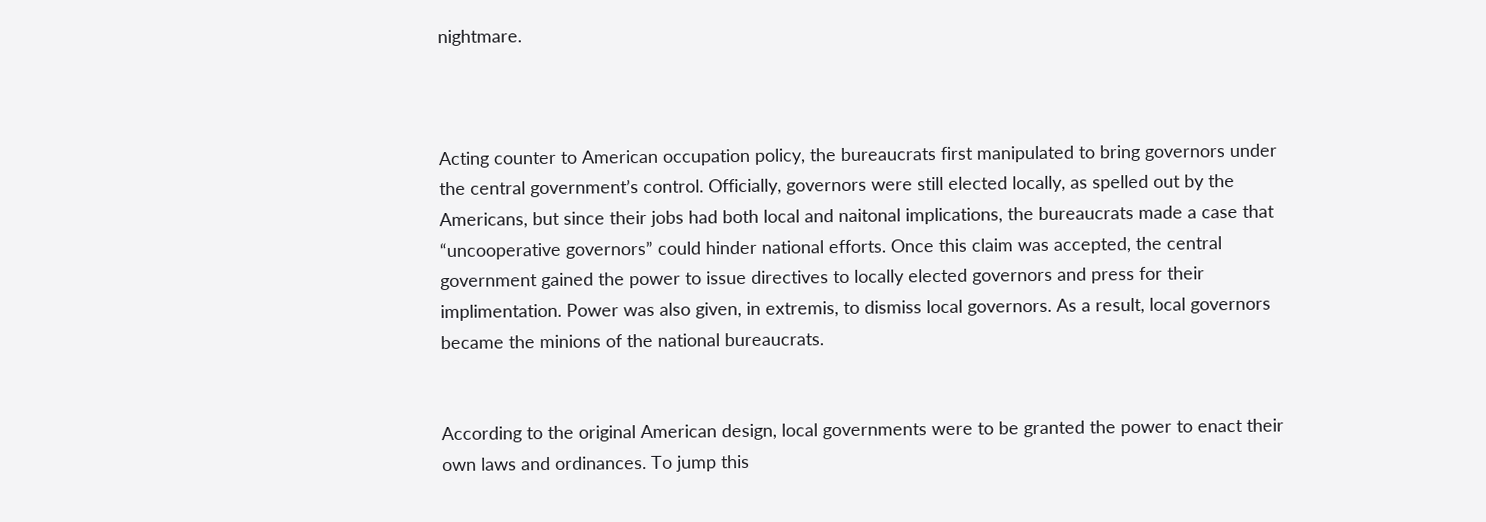nightmare.



Acting counter to American occupation policy, the bureaucrats first manipulated to bring governors under the central government’s control. Officially, governors were still elected locally, as spelled out by the Americans, but since their jobs had both local and naitonal implications, the bureaucrats made a case that “uncooperative governors” could hinder national efforts. Once this claim was accepted, the central government gained the power to issue directives to locally elected governors and press for their implimentation. Power was also given, in extremis, to dismiss local governors. As a result, local governors became the minions of the national bureaucrats.


According to the original American design, local governments were to be granted the power to enact their own laws and ordinances. To jump this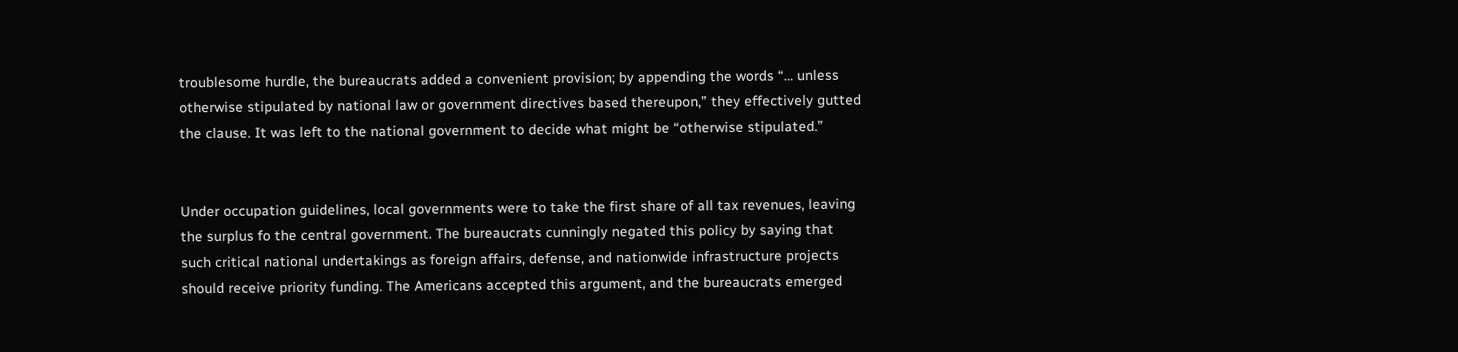troublesome hurdle, the bureaucrats added a convenient provision; by appending the words “… unless otherwise stipulated by national law or government directives based thereupon,” they effectively gutted the clause. It was left to the national government to decide what might be “otherwise stipulated.”


Under occupation guidelines, local governments were to take the first share of all tax revenues, leaving the surplus fo the central government. The bureaucrats cunningly negated this policy by saying that such critical national undertakings as foreign affairs, defense, and nationwide infrastructure projects should receive priority funding. The Americans accepted this argument, and the bureaucrats emerged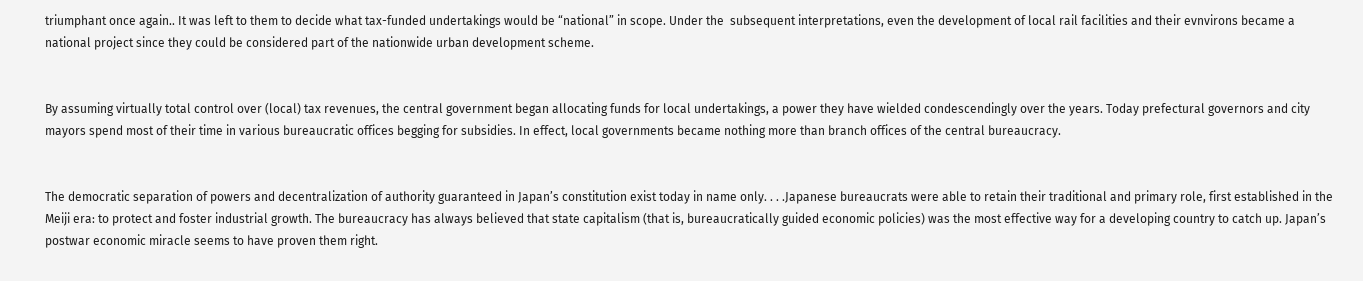triumphant once again.. It was left to them to decide what tax-funded undertakings would be “national” in scope. Under the  subsequent interpretations, even the development of local rail facilities and their evnvirons became a national project since they could be considered part of the nationwide urban development scheme.


By assuming virtually total control over (local) tax revenues, the central government began allocating funds for local undertakings, a power they have wielded condescendingly over the years. Today prefectural governors and city mayors spend most of their time in various bureaucratic offices begging for subsidies. In effect, local governments became nothing more than branch offices of the central bureaucracy.


The democratic separation of powers and decentralization of authority guaranteed in Japan’s constitution exist today in name only. . . .Japanese bureaucrats were able to retain their traditional and primary role, first established in the Meiji era: to protect and foster industrial growth. The bureaucracy has always believed that state capitalism (that is, bureaucratically guided economic policies) was the most effective way for a developing country to catch up. Japan’s postwar economic miracle seems to have proven them right.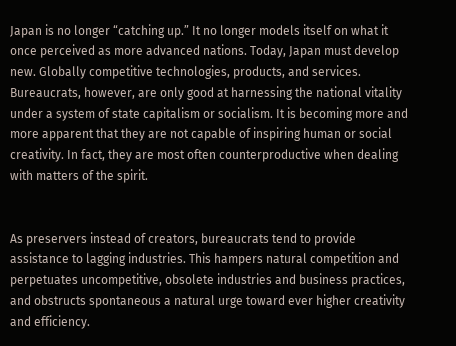Japan is no longer “catching up.” It no longer models itself on what it once perceived as more advanced nations. Today, Japan must develop new. Globally competitive technologies, products, and services. Bureaucrats, however, are only good at harnessing the national vitality under a system of state capitalism or socialism. It is becoming more and more apparent that they are not capable of inspiring human or social creativity. In fact, they are most often counterproductive when dealing with matters of the spirit.


As preservers instead of creators, bureaucrats tend to provide assistance to lagging industries. This hampers natural competition and perpetuates uncompetitive, obsolete industries and business practices, and obstructs spontaneous a natural urge toward ever higher creativity and efficiency.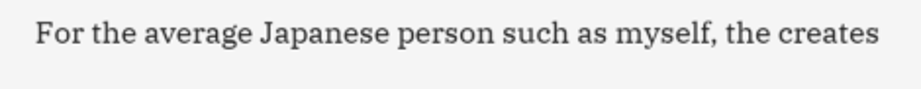For the average Japanese person such as myself, the creates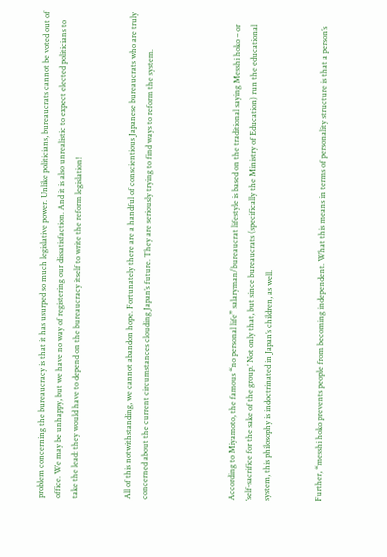problem concerning the bureaucracy is that it has usurped so much legislative power. Unlike politicians, bureaucrats cannot be voted out of office. We may be unhappy, but we have no way of registering our dissatisfaction. And it is also unrealistic to expect elected politicians to take the lead: they would have to depend on the bureaucracy itself to write the reform legislation!


All of this notwithstanding, we cannot abandon hope. Fortunately there are a handful of conscientious Japanese bureaucrats who are truly concerned about the current circumstances clouding Japan’s future. They are seriously trying to find ways to reform the system.




According to Miyamoto, the famous “no personal life” salaryman/bureaucrat lifestyle is based on the traditional saying Messhi hoko – or ‘self-sacrifice for the sake of the group.’ Not only that, but since bureaucrats (specifically the Ministry of Education) run the educational system, this philosophy is indoctrinated in Japan’s children, as well.


Further, “messhi hoko prevents people from becoming independent. What this means in terms of personality structure is that a person’s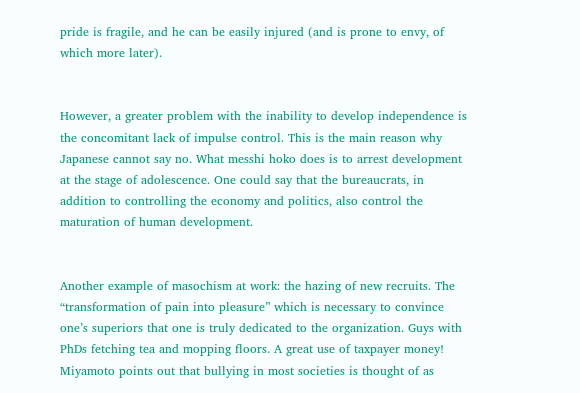pride is fragile, and he can be easily injured (and is prone to envy, of which more later).


However, a greater problem with the inability to develop independence is the concomitant lack of impulse control. This is the main reason why Japanese cannot say no. What messhi hoko does is to arrest development at the stage of adolescence. One could say that the bureaucrats, in addition to controlling the economy and politics, also control the maturation of human development.


Another example of masochism at work: the hazing of new recruits. The “transformation of pain into pleasure” which is necessary to convince one’s superiors that one is truly dedicated to the organization. Guys with PhDs fetching tea and mopping floors. A great use of taxpayer money! Miyamoto points out that bullying in most societies is thought of as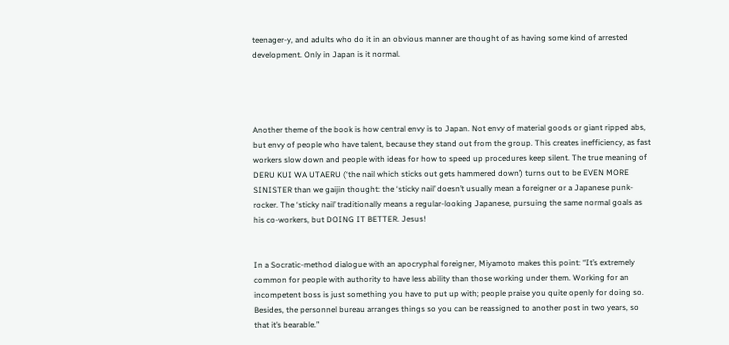teenager-y, and adults who do it in an obvious manner are thought of as having some kind of arrested development. Only in Japan is it normal.




Another theme of the book is how central envy is to Japan. Not envy of material goods or giant ripped abs, but envy of people who have talent, because they stand out from the group. This creates inefficiency, as fast workers slow down and people with ideas for how to speed up procedures keep silent. The true meaning of DERU KUI WA UTAERU (‘the nail which sticks out gets hammered down’) turns out to be EVEN MORE SINISTER than we gaijin thought: the ‘sticky nail’ doesn’t usually mean a foreigner or a Japanese punk-rocker. The ‘sticky nail’ traditionally means a regular-looking Japanese, pursuing the same normal goals as his co-workers, but DOING IT BETTER. Jesus!


In a Socratic-method dialogue with an apocryphal foreigner, Miyamoto makes this point: “It’s extremely common for people with authority to have less ability than those working under them. Working for an incompetent boss is just something you have to put up with; people praise you quite openly for doing so. Besides, the personnel bureau arranges things so you can be reassigned to another post in two years, so that it’s bearable.”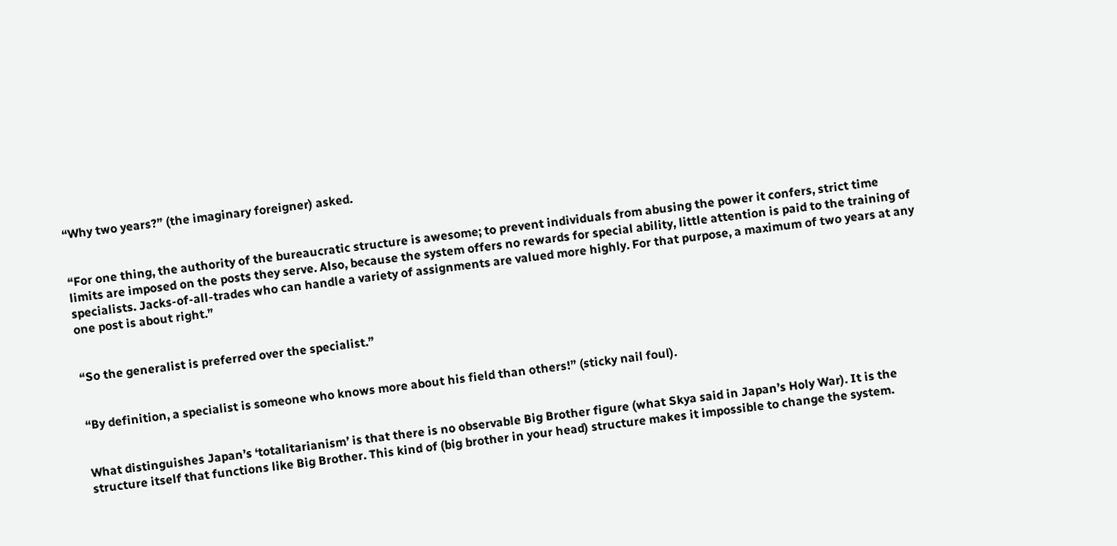“Why two years?” (the imaginary foreigner) asked.


“For one thing, the authority of the bureaucratic structure is awesome; to prevent individuals from abusing the power it confers, strict time limits are imposed on the posts they serve. Also, because the system offers no rewards for special ability, little attention is paid to the training of specialists. Jacks-of-all-trades who can handle a variety of assignments are valued more highly. For that purpose, a maximum of two years at any one post is about right.”


“So the generalist is preferred over the specialist.”


“By definition, a specialist is someone who knows more about his field than others!” (sticky nail foul).


What distinguishes Japan’s ‘totalitarianism’ is that there is no observable Big Brother figure (what Skya said in Japan’s Holy War). It is the structure itself that functions like Big Brother. This kind of (big brother in your head) structure makes it impossible to change the system.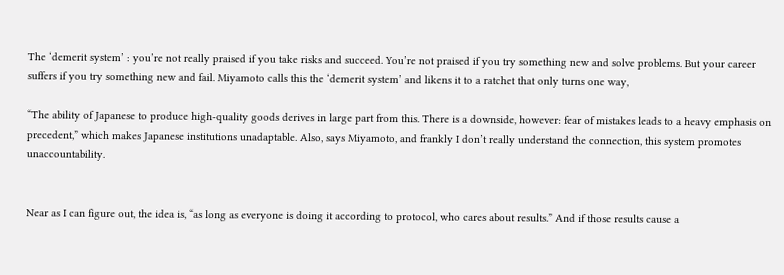The ‘demerit system’ : you’re not really praised if you take risks and succeed. You’re not praised if you try something new and solve problems. But your career suffers if you try something new and fail. Miyamoto calls this the ‘demerit system’ and likens it to a ratchet that only turns one way,

“The ability of Japanese to produce high-quality goods derives in large part from this. There is a downside, however: fear of mistakes leads to a heavy emphasis on precedent,” which makes Japanese institutions unadaptable. Also, says Miyamoto, and frankly I don’t really understand the connection, this system promotes unaccountability.


Near as I can figure out, the idea is, “as long as everyone is doing it according to protocol, who cares about results.” And if those results cause a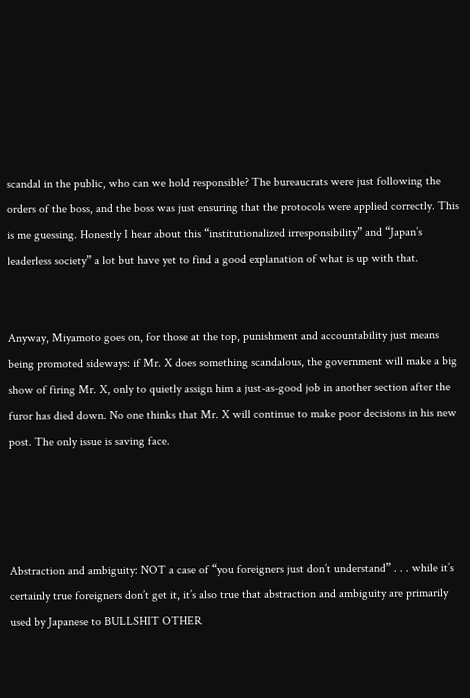scandal in the public, who can we hold responsible? The bureaucrats were just following the orders of the boss, and the boss was just ensuring that the protocols were applied correctly. This is me guessing. Honestly I hear about this “institutionalized irresponsibility” and “Japan’s leaderless society” a lot but have yet to find a good explanation of what is up with that.


Anyway, Miyamoto goes on, for those at the top, punishment and accountability just means being promoted sideways: if Mr. X does something scandalous, the government will make a big show of firing Mr. X, only to quietly assign him a just-as-good job in another section after the furor has died down. No one thinks that Mr. X will continue to make poor decisions in his new post. The only issue is saving face.




Abstraction and ambiguity: NOT a case of “you foreigners just don’t understand” . . . while it’s certainly true foreigners don’t get it, it’s also true that abstraction and ambiguity are primarily used by Japanese to BULLSHIT OTHER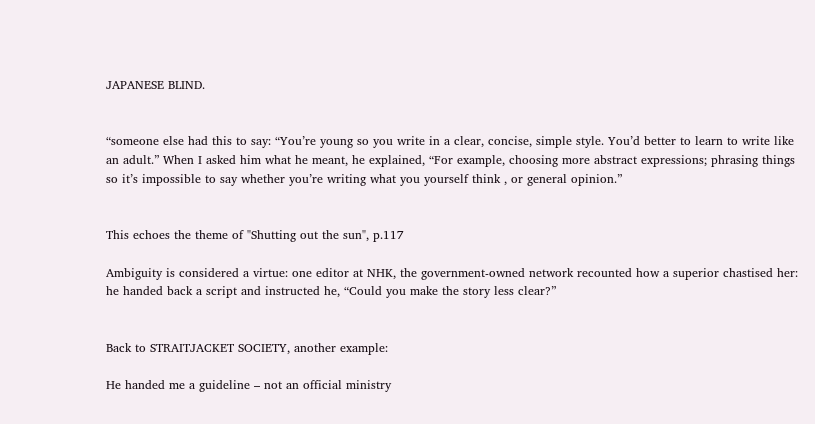JAPANESE BLIND.


“someone else had this to say: “You’re young so you write in a clear, concise, simple style. You’d better to learn to write like an adult.” When I asked him what he meant, he explained, “For example, choosing more abstract expressions; phrasing things so it’s impossible to say whether you’re writing what you yourself think , or general opinion.”


This echoes the theme of "Shutting out the sun", p.117

Ambiguity is considered a virtue: one editor at NHK, the government-owned network recounted how a superior chastised her: he handed back a script and instructed he, “Could you make the story less clear?”


Back to STRAITJACKET SOCIETY, another example:

He handed me a guideline – not an official ministry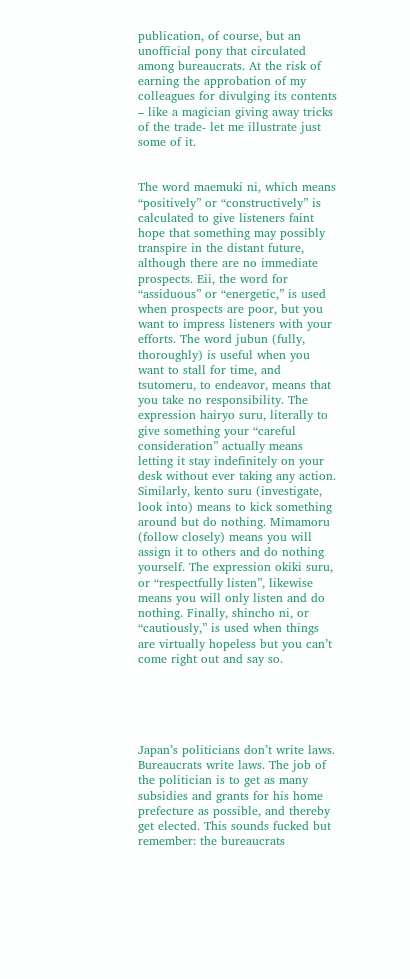publication, of course, but an unofficial pony that circulated among bureaucrats. At the risk of earning the approbation of my colleagues for divulging its contents – like a magician giving away tricks of the trade- let me illustrate just some of it.


The word maemuki ni, which means “positively” or “constructively” is calculated to give listeners faint hope that something may possibly transpire in the distant future, although there are no immediate prospects. Eii, the word for “assiduous” or “energetic,” is used when prospects are poor, but you want to impress listeners with your efforts. The word jubun (fully, thoroughly) is useful when you want to stall for time, and tsutomeru, to endeavor, means that you take no responsibility. The expression hairyo suru, literally to give something your “careful consideration” actually means letting it stay indefinitely on your desk without ever taking any action. Similarly, kento suru (investigate, look into) means to kick something around but do nothing. Mimamoru (follow closely) means you will assign it to others and do nothing yourself. The expression okiki suru, or “respectfully listen”, likewise means you will only listen and do nothing. Finally, shincho ni, or “cautiously,” is used when things are virtually hopeless but you can’t come right out and say so.





Japan’s politicians don’t write laws. Bureaucrats write laws. The job of the politician is to get as many subsidies and grants for his home prefecture as possible, and thereby get elected. This sounds fucked but remember: the bureaucrats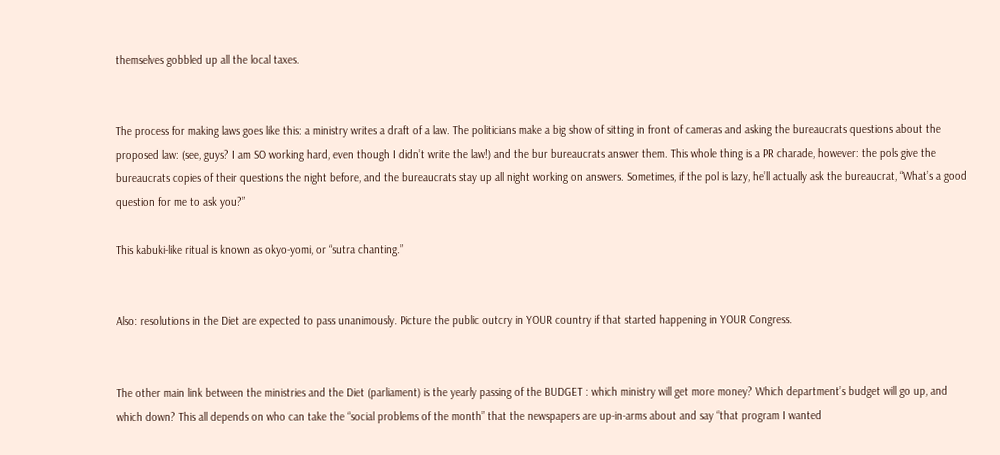themselves gobbled up all the local taxes.


The process for making laws goes like this: a ministry writes a draft of a law. The politicians make a big show of sitting in front of cameras and asking the bureaucrats questions about the proposed law: (see, guys? I am SO working hard, even though I didn’t write the law!) and the bur bureaucrats answer them. This whole thing is a PR charade, however: the pols give the bureaucrats copies of their questions the night before, and the bureaucrats stay up all night working on answers. Sometimes, if the pol is lazy, he’ll actually ask the bureaucrat, “What’s a good question for me to ask you?”

This kabuki-like ritual is known as okyo-yomi, or “sutra chanting.”


Also: resolutions in the Diet are expected to pass unanimously. Picture the public outcry in YOUR country if that started happening in YOUR Congress.


The other main link between the ministries and the Diet (parliament) is the yearly passing of the BUDGET : which ministry will get more money? Which department’s budget will go up, and which down? This all depends on who can take the “social problems of the month” that the newspapers are up-in-arms about and say “that program I wanted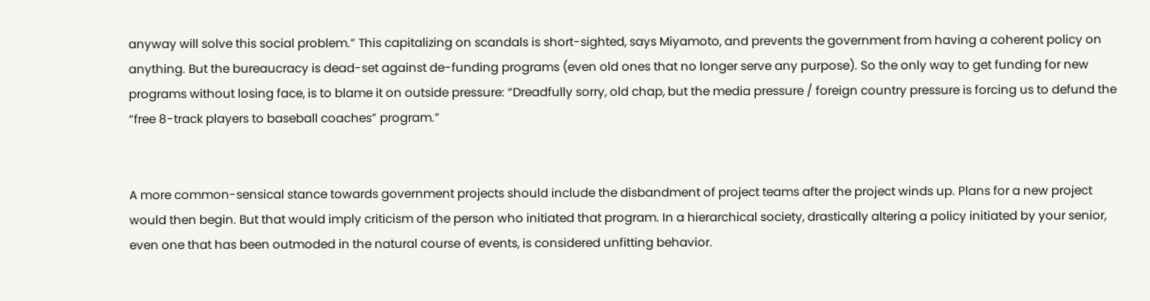anyway will solve this social problem.” This capitalizing on scandals is short-sighted, says Miyamoto, and prevents the government from having a coherent policy on anything. But the bureaucracy is dead-set against de-funding programs (even old ones that no longer serve any purpose). So the only way to get funding for new programs without losing face, is to blame it on outside pressure: “Dreadfully sorry, old chap, but the media pressure / foreign country pressure is forcing us to defund the “free 8-track players to baseball coaches” program.”


A more common-sensical stance towards government projects should include the disbandment of project teams after the project winds up. Plans for a new project would then begin. But that would imply criticism of the person who initiated that program. In a hierarchical society, drastically altering a policy initiated by your senior, even one that has been outmoded in the natural course of events, is considered unfitting behavior.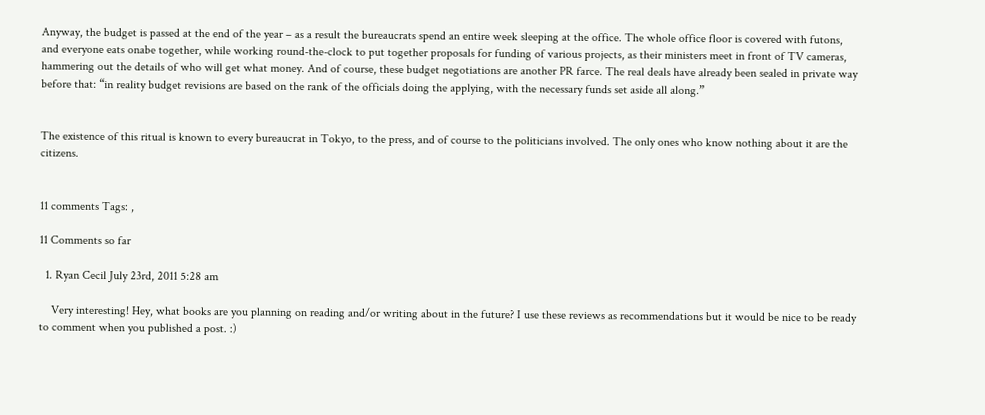Anyway, the budget is passed at the end of the year – as a result the bureaucrats spend an entire week sleeping at the office. The whole office floor is covered with futons, and everyone eats onabe together, while working round-the-clock to put together proposals for funding of various projects, as their ministers meet in front of TV cameras, hammering out the details of who will get what money. And of course, these budget negotiations are another PR farce. The real deals have already been sealed in private way before that: “in reality budget revisions are based on the rank of the officials doing the applying, with the necessary funds set aside all along.”


The existence of this ritual is known to every bureaucrat in Tokyo, to the press, and of course to the politicians involved. The only ones who know nothing about it are the citizens.


11 comments Tags: ,

11 Comments so far

  1. Ryan Cecil July 23rd, 2011 5:28 am

    Very interesting! Hey, what books are you planning on reading and/or writing about in the future? I use these reviews as recommendations but it would be nice to be ready to comment when you published a post. :)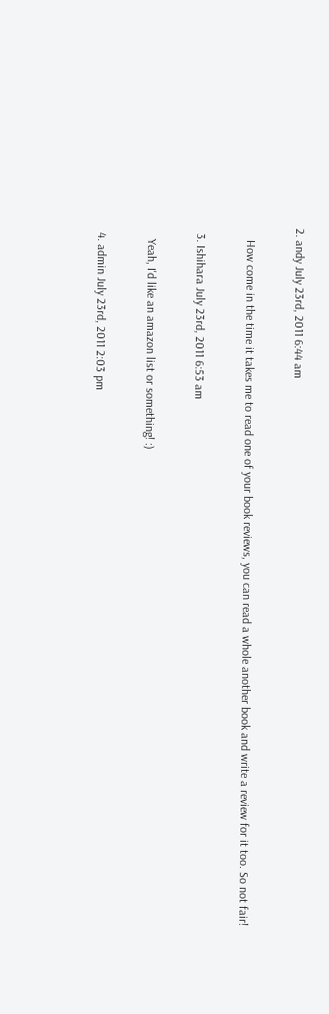2. andy July 23rd, 2011 6:44 am

    How come in the time it takes me to read one of your book reviews, you can read a whole another book and write a review for it too. So not fair!

  3. Ishihara July 23rd, 2011 6:53 am

    Yeah, I'd like an amazon list or something! :)

  4. admin July 23rd, 2011 2:03 pm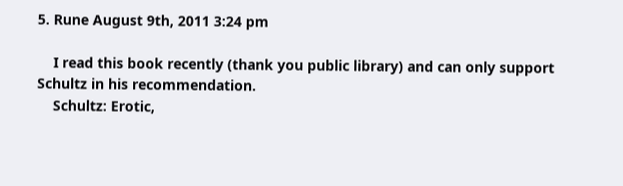5. Rune August 9th, 2011 3:24 pm

    I read this book recently (thank you public library) and can only support Schultz in his recommendation.
    Schultz: Erotic,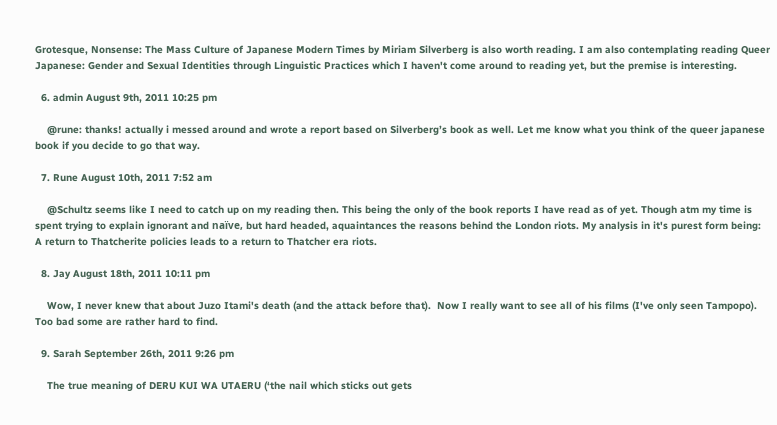Grotesque, Nonsense: The Mass Culture of Japanese Modern Times by Miriam Silverberg is also worth reading. I am also contemplating reading Queer Japanese: Gender and Sexual Identities through Linguistic Practices which I haven't come around to reading yet, but the premise is interesting.

  6. admin August 9th, 2011 10:25 pm

    @rune: thanks! actually i messed around and wrote a report based on Silverberg’s book as well. Let me know what you think of the queer japanese book if you decide to go that way.

  7. Rune August 10th, 2011 7:52 am

    @Schultz seems like I need to catch up on my reading then. This being the only of the book reports I have read as of yet. Though atm my time is spent trying to explain ignorant and naïve, but hard headed, aquaintances the reasons behind the London riots. My analysis in it's purest form being: A return to Thatcherite policies leads to a return to Thatcher era riots.

  8. Jay August 18th, 2011 10:11 pm

    Wow, I never knew that about Juzo Itami's death (and the attack before that).  Now I really want to see all of his films (I've only seen Tampopo).  Too bad some are rather hard to find.

  9. Sarah September 26th, 2011 9:26 pm

    The true meaning of DERU KUI WA UTAERU (‘the nail which sticks out gets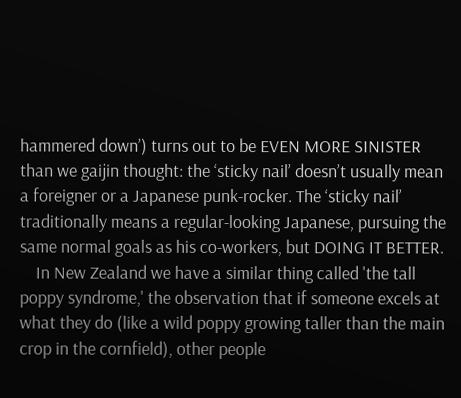hammered down’) turns out to be EVEN MORE SINISTER than we gaijin thought: the ‘sticky nail’ doesn’t usually mean a foreigner or a Japanese punk-rocker. The ‘sticky nail’ traditionally means a regular-looking Japanese, pursuing the same normal goals as his co-workers, but DOING IT BETTER.
    In New Zealand we have a similar thing called 'the tall poppy syndrome,' the observation that if someone excels at what they do (like a wild poppy growing taller than the main crop in the cornfield), other people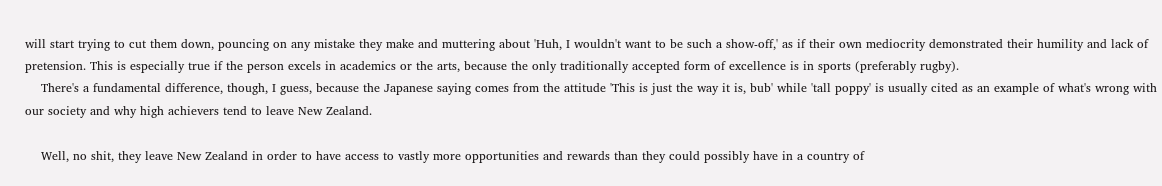will start trying to cut them down, pouncing on any mistake they make and muttering about 'Huh, I wouldn't want to be such a show-off,' as if their own mediocrity demonstrated their humility and lack of pretension. This is especially true if the person excels in academics or the arts, because the only traditionally accepted form of excellence is in sports (preferably rugby).
    There's a fundamental difference, though, I guess, because the Japanese saying comes from the attitude 'This is just the way it is, bub' while 'tall poppy' is usually cited as an example of what's wrong with our society and why high achievers tend to leave New Zealand.

    Well, no shit, they leave New Zealand in order to have access to vastly more opportunities and rewards than they could possibly have in a country of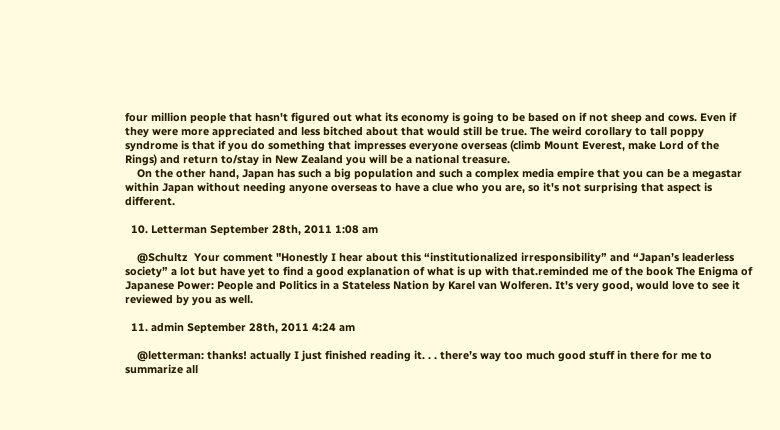four million people that hasn't figured out what its economy is going to be based on if not sheep and cows. Even if they were more appreciated and less bitched about that would still be true. The weird corollary to tall poppy syndrome is that if you do something that impresses everyone overseas (climb Mount Everest, make Lord of the Rings) and return to/stay in New Zealand you will be a national treasure.
    On the other hand, Japan has such a big population and such a complex media empire that you can be a megastar within Japan without needing anyone overseas to have a clue who you are, so it's not surprising that aspect is different.

  10. Letterman September 28th, 2011 1:08 am

    @Schultz  Your comment "Honestly I hear about this “institutionalized irresponsibility” and “Japan’s leaderless society” a lot but have yet to find a good explanation of what is up with that.reminded me of the book The Enigma of Japanese Power: People and Politics in a Stateless Nation by Karel van Wolferen. It's very good, would love to see it reviewed by you as well.

  11. admin September 28th, 2011 4:24 am

    @letterman: thanks! actually I just finished reading it. . . there’s way too much good stuff in there for me to summarize all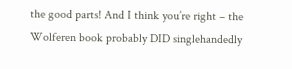the good parts! And I think you’re right – the Wolferen book probably DID singlehandedly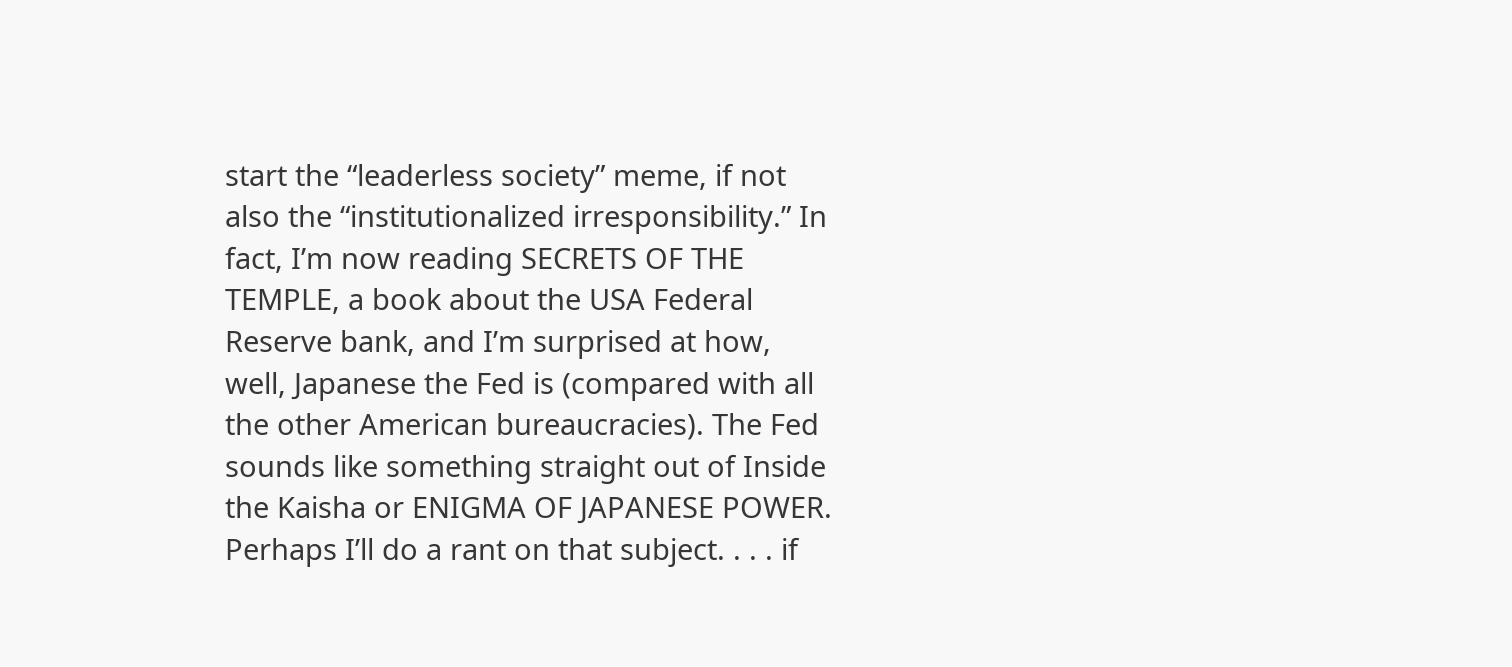start the “leaderless society” meme, if not also the “institutionalized irresponsibility.” In fact, I’m now reading SECRETS OF THE TEMPLE, a book about the USA Federal Reserve bank, and I’m surprised at how, well, Japanese the Fed is (compared with all the other American bureaucracies). The Fed sounds like something straight out of Inside the Kaisha or ENIGMA OF JAPANESE POWER. Perhaps I’ll do a rant on that subject. . . . if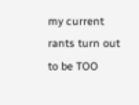my current rants turn out to be TOO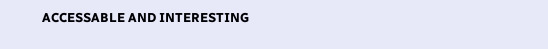ACCESSABLE AND INTERESTING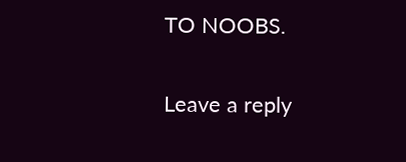TO NOOBS.

Leave a reply